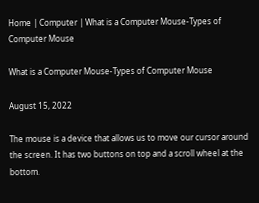Home | Computer | What is a Computer Mouse-Types of Computer Mouse

What is a Computer Mouse-Types of Computer Mouse

August 15, 2022

The mouse is a device that allows us to move our cursor around the screen. It has two buttons on top and a scroll wheel at the bottom.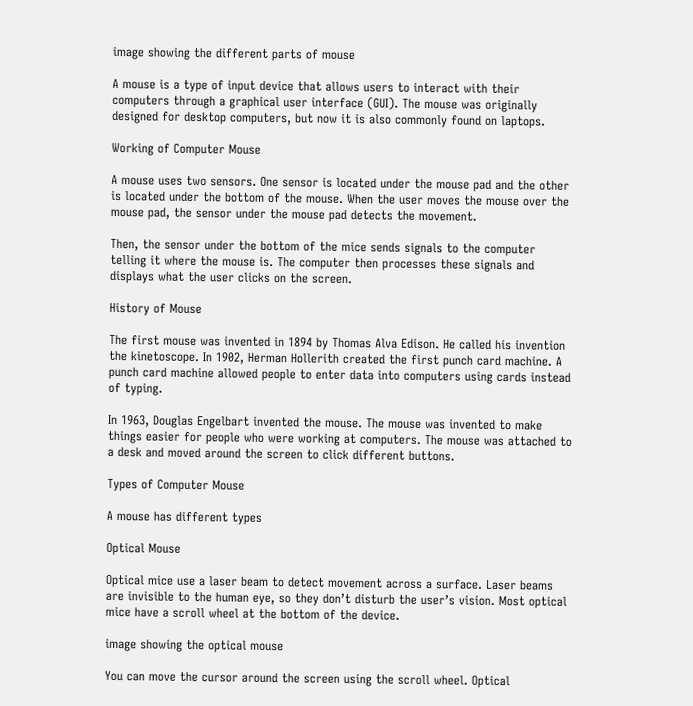image showing the different parts of mouse

A mouse is a type of input device that allows users to interact with their computers through a graphical user interface (GUI). The mouse was originally designed for desktop computers, but now it is also commonly found on laptops.

Working of Computer Mouse

A mouse uses two sensors. One sensor is located under the mouse pad and the other is located under the bottom of the mouse. When the user moves the mouse over the mouse pad, the sensor under the mouse pad detects the movement.

Then, the sensor under the bottom of the mice sends signals to the computer telling it where the mouse is. The computer then processes these signals and displays what the user clicks on the screen.

History of Mouse

The first mouse was invented in 1894 by Thomas Alva Edison. He called his invention the kinetoscope. In 1902, Herman Hollerith created the first punch card machine. A punch card machine allowed people to enter data into computers using cards instead of typing.

In 1963, Douglas Engelbart invented the mouse. The mouse was invented to make things easier for people who were working at computers. The mouse was attached to a desk and moved around the screen to click different buttons.

Types of Computer Mouse

A mouse has different types

Optical Mouse

Optical mice use a laser beam to detect movement across a surface. Laser beams are invisible to the human eye, so they don’t disturb the user’s vision. Most optical mice have a scroll wheel at the bottom of the device.

image showing the optical mouse

You can move the cursor around the screen using the scroll wheel. Optical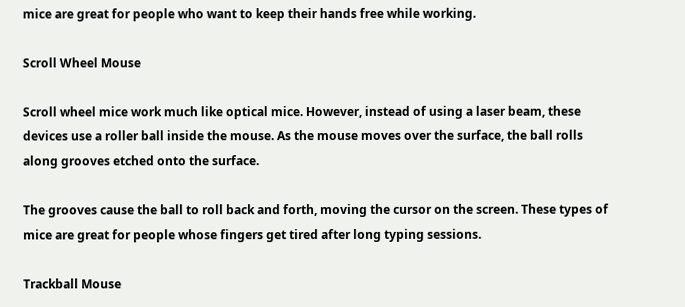mice are great for people who want to keep their hands free while working.

Scroll Wheel Mouse

Scroll wheel mice work much like optical mice. However, instead of using a laser beam, these devices use a roller ball inside the mouse. As the mouse moves over the surface, the ball rolls along grooves etched onto the surface.

The grooves cause the ball to roll back and forth, moving the cursor on the screen. These types of mice are great for people whose fingers get tired after long typing sessions.

Trackball Mouse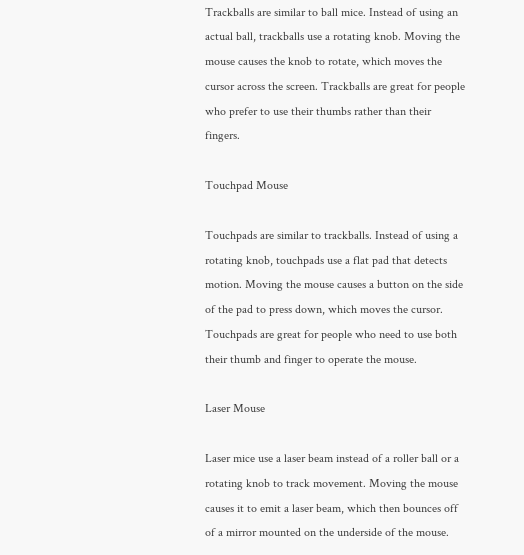Trackballs are similar to ball mice. Instead of using an actual ball, trackballs use a rotating knob. Moving the mouse causes the knob to rotate, which moves the cursor across the screen. Trackballs are great for people who prefer to use their thumbs rather than their fingers.

Touchpad Mouse

Touchpads are similar to trackballs. Instead of using a rotating knob, touchpads use a flat pad that detects motion. Moving the mouse causes a button on the side of the pad to press down, which moves the cursor. Touchpads are great for people who need to use both their thumb and finger to operate the mouse.

Laser Mouse

Laser mice use a laser beam instead of a roller ball or a rotating knob to track movement. Moving the mouse causes it to emit a laser beam, which then bounces off of a mirror mounted on the underside of the mouse.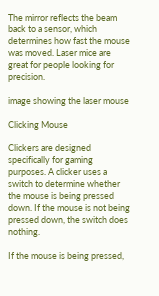The mirror reflects the beam back to a sensor, which determines how fast the mouse was moved. Laser mice are great for people looking for precision.

image showing the laser mouse

Clicking Mouse

Clickers are designed specifically for gaming purposes. A clicker uses a switch to determine whether the mouse is being pressed down. If the mouse is not being pressed down, the switch does nothing.

If the mouse is being pressed,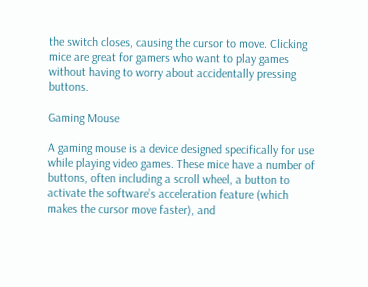the switch closes, causing the cursor to move. Clicking mice are great for gamers who want to play games without having to worry about accidentally pressing buttons.

Gaming Mouse

A gaming mouse is a device designed specifically for use while playing video games. These mice have a number of buttons, often including a scroll wheel, a button to activate the software’s acceleration feature (which makes the cursor move faster), and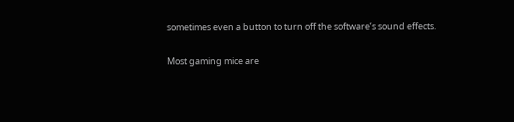sometimes even a button to turn off the software’s sound effects.

Most gaming mice are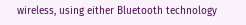wireless, using either Bluetooth technology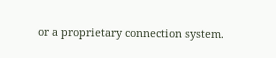or a proprietary connection system.